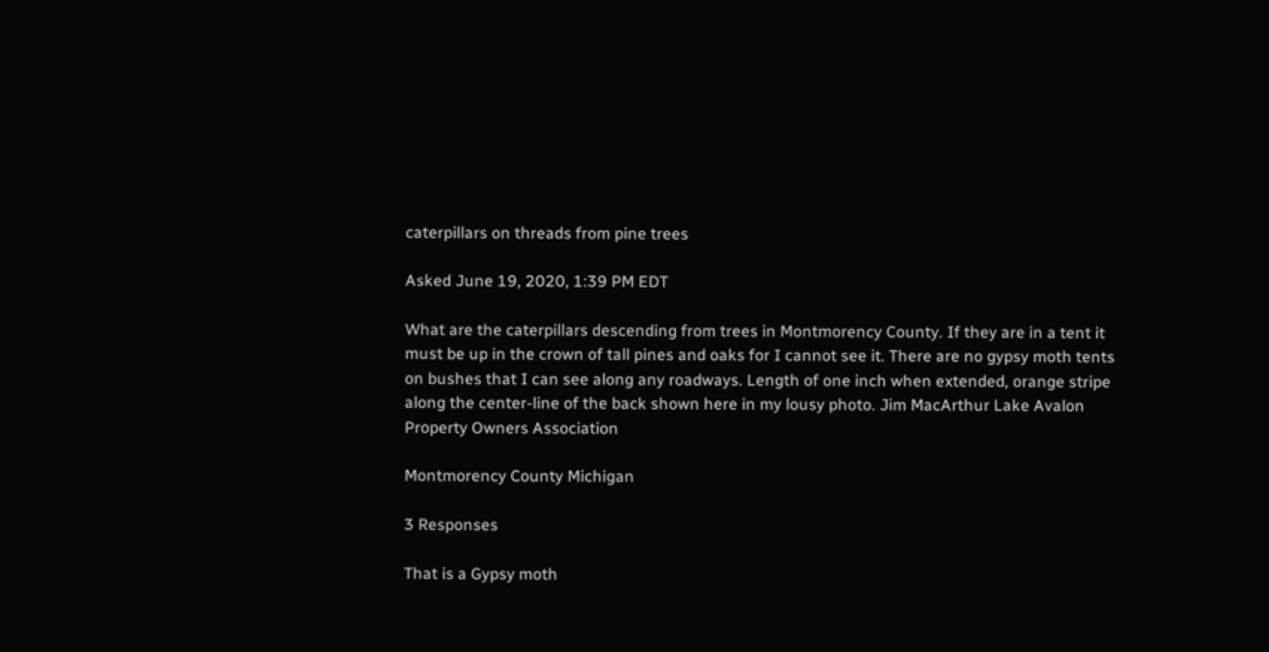caterpillars on threads from pine trees

Asked June 19, 2020, 1:39 PM EDT

What are the caterpillars descending from trees in Montmorency County. If they are in a tent it must be up in the crown of tall pines and oaks for I cannot see it. There are no gypsy moth tents on bushes that I can see along any roadways. Length of one inch when extended, orange stripe along the center-line of the back shown here in my lousy photo. Jim MacArthur Lake Avalon Property Owners Association

Montmorency County Michigan

3 Responses

That is a Gypsy moth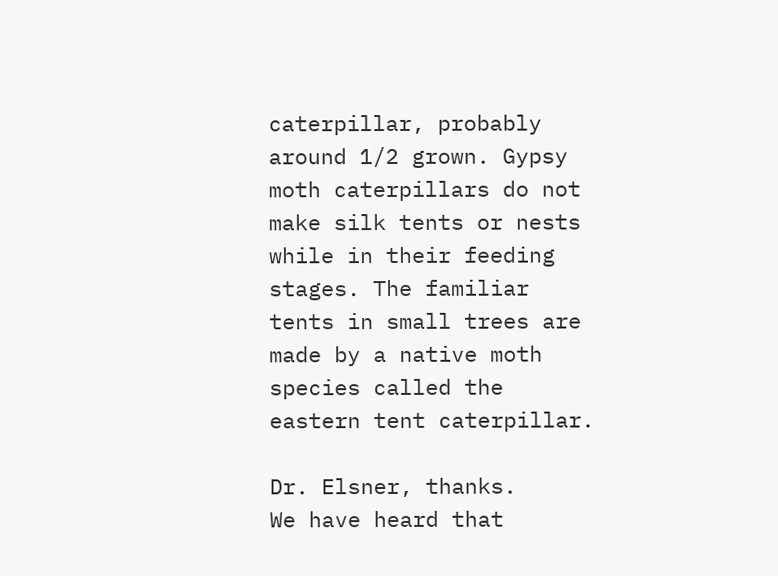caterpillar, probably around 1/2 grown. Gypsy moth caterpillars do not make silk tents or nests while in their feeding stages. The familiar tents in small trees are made by a native moth species called the eastern tent caterpillar.

Dr. Elsner, thanks.
We have heard that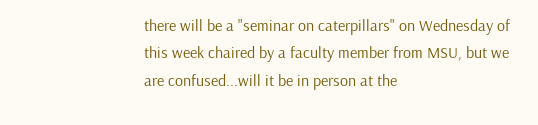there will be a "seminar on caterpillars" on Wednesday of this week chaired by a faculty member from MSU, but we are confused...will it be in person at the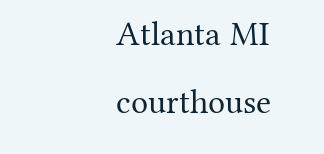Atlanta MI courthouse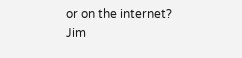or on the internet?
Jim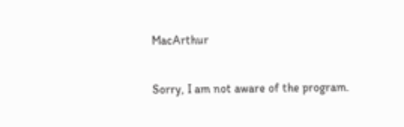MacArthur

Sorry, I am not aware of the program.